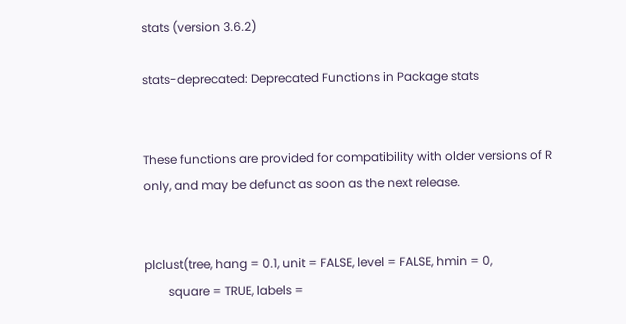stats (version 3.6.2)

stats-deprecated: Deprecated Functions in Package stats


These functions are provided for compatibility with older versions of R only, and may be defunct as soon as the next release.


plclust(tree, hang = 0.1, unit = FALSE, level = FALSE, hmin = 0,
        square = TRUE, labels =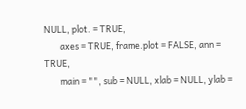NULL, plot. = TRUE,
        axes = TRUE, frame.plot = FALSE, ann = TRUE,
        main = "", sub = NULL, xlab = NULL, ylab =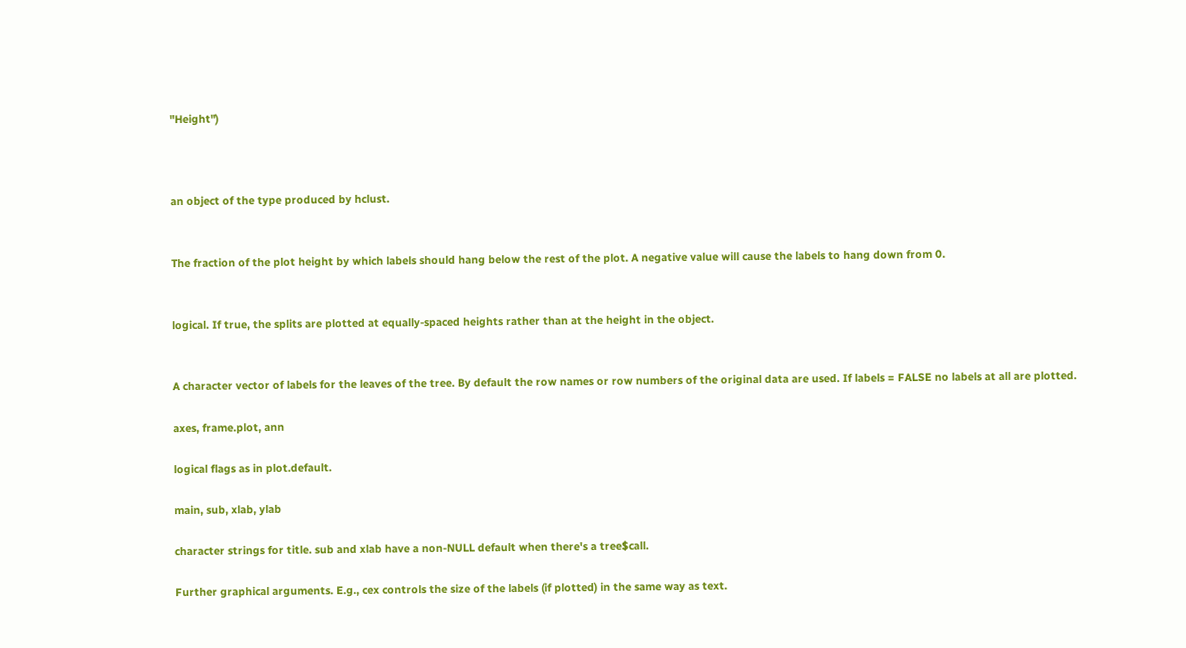"Height")



an object of the type produced by hclust.


The fraction of the plot height by which labels should hang below the rest of the plot. A negative value will cause the labels to hang down from 0.


logical. If true, the splits are plotted at equally-spaced heights rather than at the height in the object.


A character vector of labels for the leaves of the tree. By default the row names or row numbers of the original data are used. If labels = FALSE no labels at all are plotted.

axes, frame.plot, ann

logical flags as in plot.default.

main, sub, xlab, ylab

character strings for title. sub and xlab have a non-NULL default when there's a tree$call.

Further graphical arguments. E.g., cex controls the size of the labels (if plotted) in the same way as text.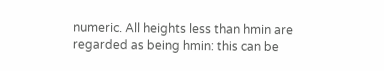numeric. All heights less than hmin are regarded as being hmin: this can be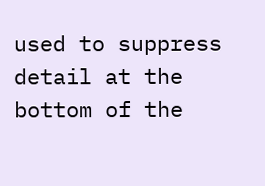used to suppress detail at the bottom of the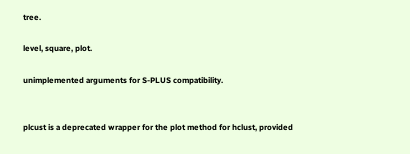tree.

level, square, plot.

unimplemented arguments for S-PLUS compatibility.


plcust is a deprecated wrapper for the plot method for hclust, provided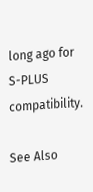long ago for S-PLUS compatibility.

See Also